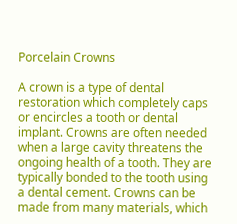Porcelain Crowns

A crown is a type of dental restoration which completely caps or encircles a tooth or dental implant. Crowns are often needed when a large cavity threatens the ongoing health of a tooth. They are typically bonded to the tooth using a dental cement. Crowns can be made from many materials, which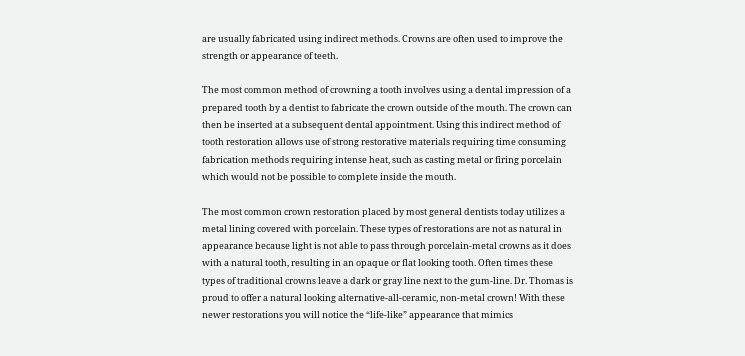are usually fabricated using indirect methods. Crowns are often used to improve the strength or appearance of teeth.

The most common method of crowning a tooth involves using a dental impression of a prepared tooth by a dentist to fabricate the crown outside of the mouth. The crown can then be inserted at a subsequent dental appointment. Using this indirect method of tooth restoration allows use of strong restorative materials requiring time consuming fabrication methods requiring intense heat, such as casting metal or firing porcelain which would not be possible to complete inside the mouth.

The most common crown restoration placed by most general dentists today utilizes a metal lining covered with porcelain. These types of restorations are not as natural in appearance because light is not able to pass through porcelain-metal crowns as it does with a natural tooth, resulting in an opaque or flat looking tooth. Often times these types of traditional crowns leave a dark or gray line next to the gum-line. Dr. Thomas is proud to offer a natural looking alternative-all-ceramic, non-metal crown! With these newer restorations you will notice the “life-like” appearance that mimics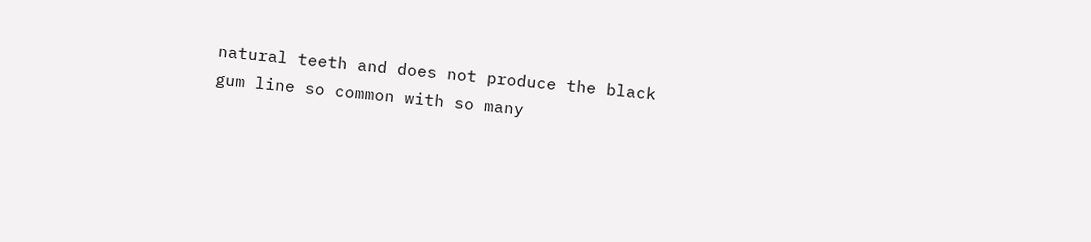natural teeth and does not produce the black gum line so common with so many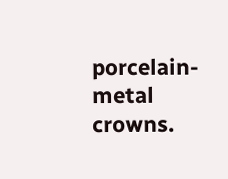porcelain-metal crowns.